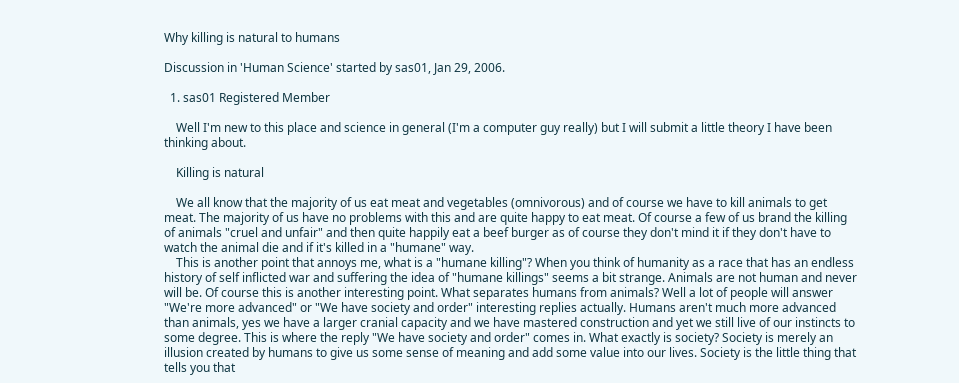Why killing is natural to humans

Discussion in 'Human Science' started by sas01, Jan 29, 2006.

  1. sas01 Registered Member

    Well I'm new to this place and science in general (I'm a computer guy really) but I will submit a little theory I have been thinking about.

    Killing is natural

    We all know that the majority of us eat meat and vegetables (omnivorous) and of course we have to kill animals to get meat. The majority of us have no problems with this and are quite happy to eat meat. Of course a few of us brand the killing of animals "cruel and unfair" and then quite happily eat a beef burger as of course they don't mind it if they don't have to watch the animal die and if it's killed in a "humane" way.
    This is another point that annoys me, what is a "humane killing"? When you think of humanity as a race that has an endless history of self inflicted war and suffering the idea of "humane killings" seems a bit strange. Animals are not human and never will be. Of course this is another interesting point. What separates humans from animals? Well a lot of people will answer "We're more advanced" or "We have society and order" interesting replies actually. Humans aren't much more advanced than animals, yes we have a larger cranial capacity and we have mastered construction and yet we still live of our instincts to some degree. This is where the reply "We have society and order" comes in. What exactly is society? Society is merely an illusion created by humans to give us some sense of meaning and add some value into our lives. Society is the little thing that tells you that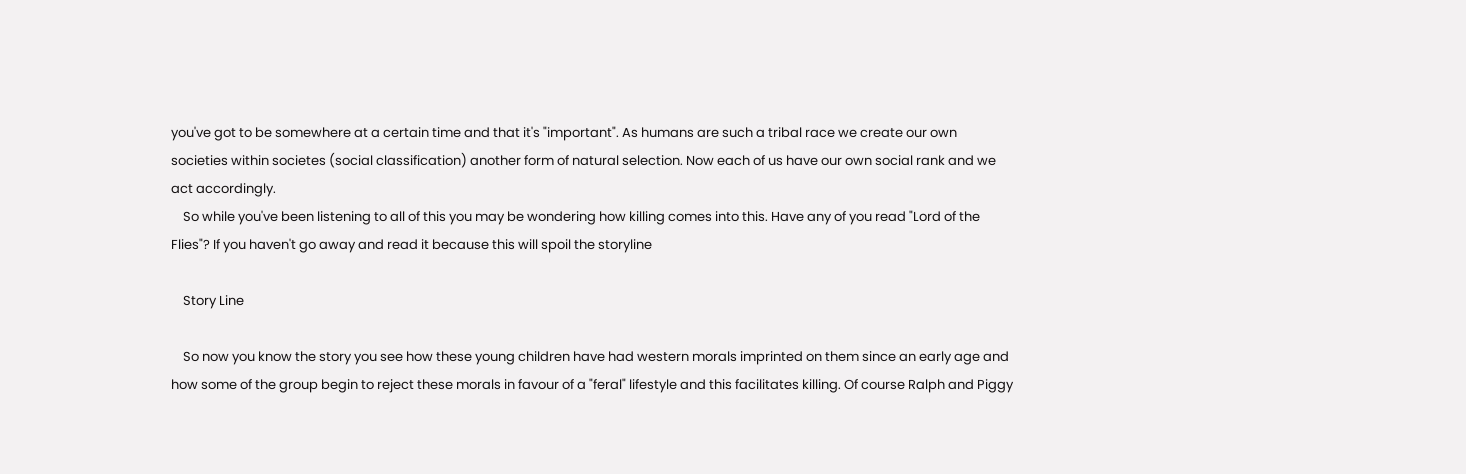you've got to be somewhere at a certain time and that it's "important". As humans are such a tribal race we create our own societies within societes (social classification) another form of natural selection. Now each of us have our own social rank and we act accordingly.
    So while you've been listening to all of this you may be wondering how killing comes into this. Have any of you read "Lord of the Flies"? If you haven't go away and read it because this will spoil the storyline

    Story Line

    So now you know the story you see how these young children have had western morals imprinted on them since an early age and how some of the group begin to reject these morals in favour of a "feral" lifestyle and this facilitates killing. Of course Ralph and Piggy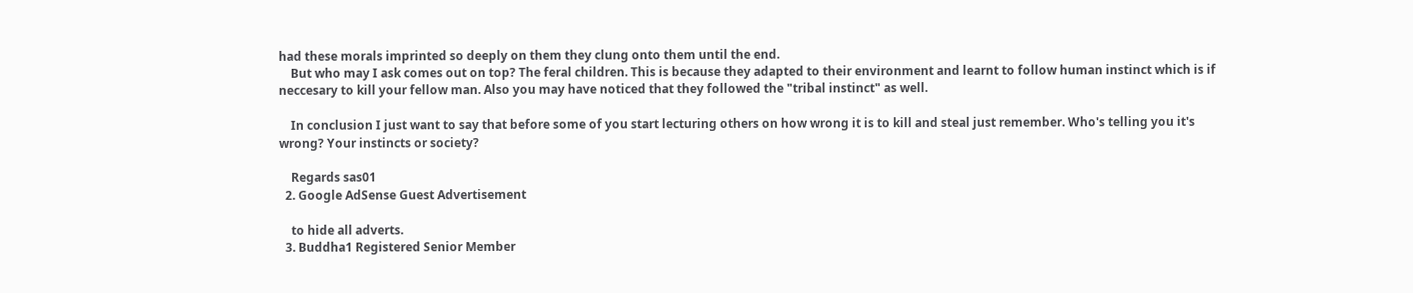had these morals imprinted so deeply on them they clung onto them until the end.
    But who may I ask comes out on top? The feral children. This is because they adapted to their environment and learnt to follow human instinct which is if neccesary to kill your fellow man. Also you may have noticed that they followed the "tribal instinct" as well.

    In conclusion I just want to say that before some of you start lecturing others on how wrong it is to kill and steal just remember. Who's telling you it's wrong? Your instincts or society?

    Regards sas01
  2. Google AdSense Guest Advertisement

    to hide all adverts.
  3. Buddha1 Registered Senior Member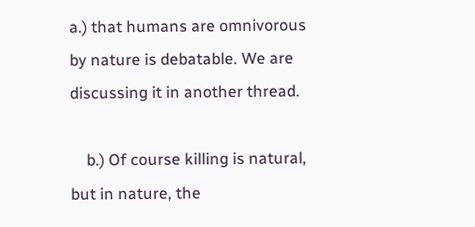a.) that humans are omnivorous by nature is debatable. We are discussing it in another thread.

    b.) Of course killing is natural, but in nature, the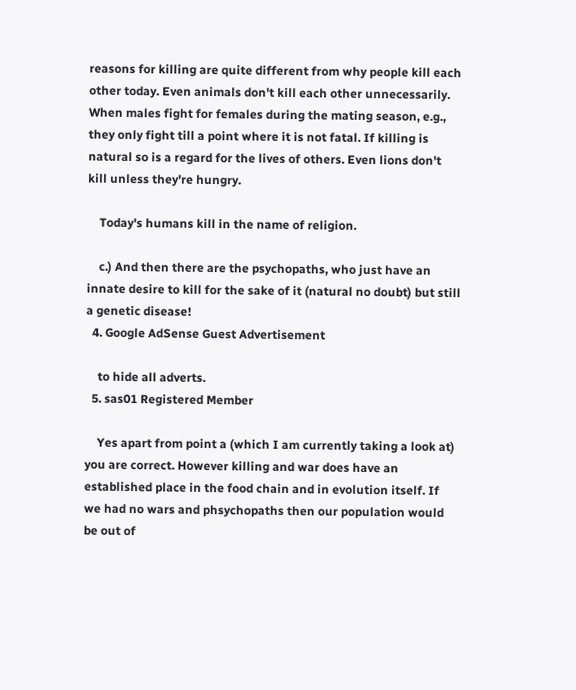reasons for killing are quite different from why people kill each other today. Even animals don't kill each other unnecessarily. When males fight for females during the mating season, e.g., they only fight till a point where it is not fatal. If killing is natural so is a regard for the lives of others. Even lions don't kill unless they're hungry.

    Today's humans kill in the name of religion.

    c.) And then there are the psychopaths, who just have an innate desire to kill for the sake of it (natural no doubt) but still a genetic disease!
  4. Google AdSense Guest Advertisement

    to hide all adverts.
  5. sas01 Registered Member

    Yes apart from point a (which I am currently taking a look at) you are correct. However killing and war does have an established place in the food chain and in evolution itself. If we had no wars and phsychopaths then our population would be out of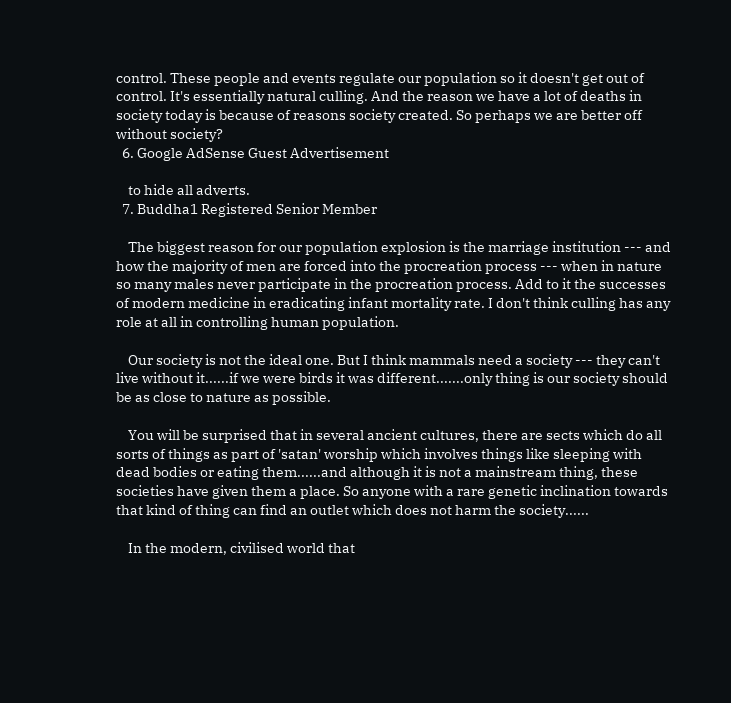control. These people and events regulate our population so it doesn't get out of control. It's essentially natural culling. And the reason we have a lot of deaths in society today is because of reasons society created. So perhaps we are better off without society?
  6. Google AdSense Guest Advertisement

    to hide all adverts.
  7. Buddha1 Registered Senior Member

    The biggest reason for our population explosion is the marriage institution --- and how the majority of men are forced into the procreation process --- when in nature so many males never participate in the procreation process. Add to it the successes of modern medicine in eradicating infant mortality rate. I don't think culling has any role at all in controlling human population.

    Our society is not the ideal one. But I think mammals need a society --- they can't live without it......if we were birds it was different.......only thing is our society should be as close to nature as possible.

    You will be surprised that in several ancient cultures, there are sects which do all sorts of things as part of 'satan' worship which involves things like sleeping with dead bodies or eating them......and although it is not a mainstream thing, these societies have given them a place. So anyone with a rare genetic inclination towards that kind of thing can find an outlet which does not harm the society......

    In the modern, civilised world that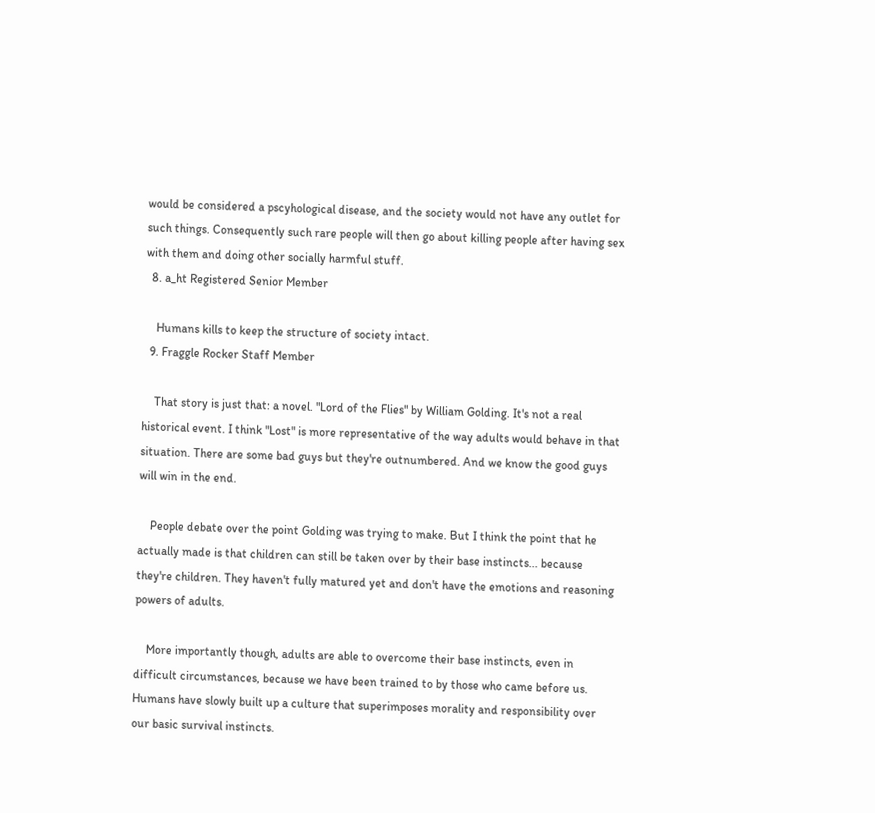would be considered a pscyhological disease, and the society would not have any outlet for such things. Consequently such rare people will then go about killing people after having sex with them and doing other socially harmful stuff.
  8. a_ht Registered Senior Member

    Humans kills to keep the structure of society intact.
  9. Fraggle Rocker Staff Member

    That story is just that: a novel. "Lord of the Flies" by William Golding. It's not a real historical event. I think "Lost" is more representative of the way adults would behave in that situation. There are some bad guys but they're outnumbered. And we know the good guys will win in the end.

    People debate over the point Golding was trying to make. But I think the point that he actually made is that children can still be taken over by their base instincts... because they're children. They haven't fully matured yet and don't have the emotions and reasoning powers of adults.

    More importantly though, adults are able to overcome their base instincts, even in difficult circumstances, because we have been trained to by those who came before us. Humans have slowly built up a culture that superimposes morality and responsibility over our basic survival instincts.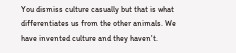You dismiss culture casually but that is what differentiates us from the other animals. We have invented culture and they haven't.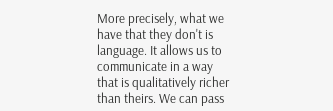More precisely, what we have that they don't is language. It allows us to communicate in a way that is qualitatively richer than theirs. We can pass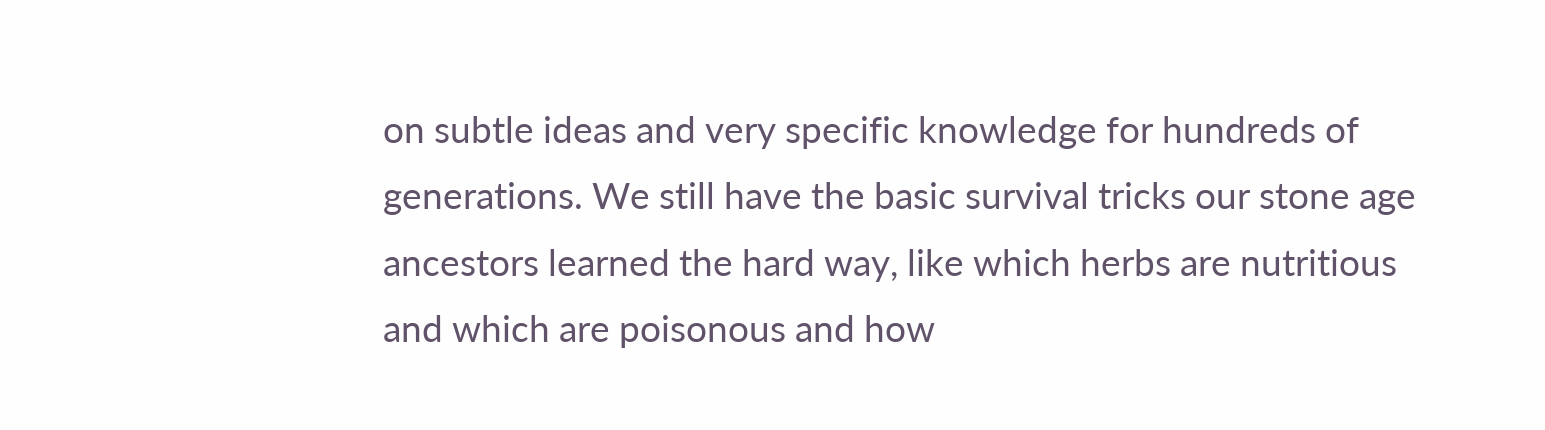on subtle ideas and very specific knowledge for hundreds of generations. We still have the basic survival tricks our stone age ancestors learned the hard way, like which herbs are nutritious and which are poisonous and how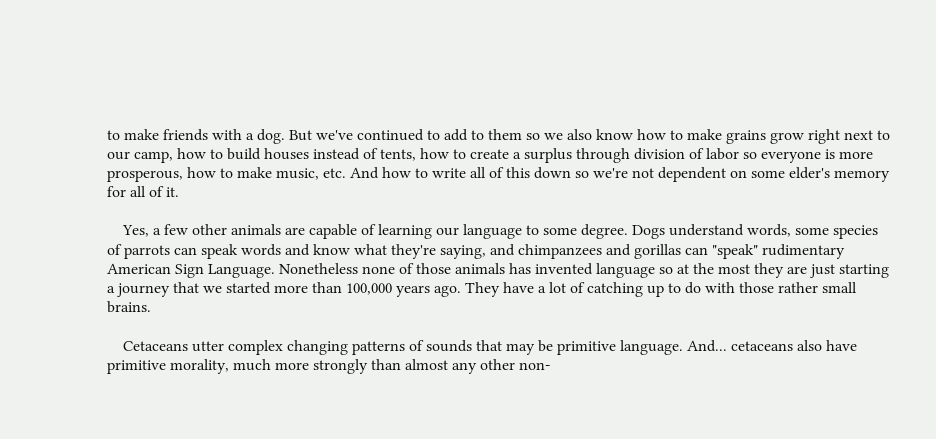to make friends with a dog. But we've continued to add to them so we also know how to make grains grow right next to our camp, how to build houses instead of tents, how to create a surplus through division of labor so everyone is more prosperous, how to make music, etc. And how to write all of this down so we're not dependent on some elder's memory for all of it.

    Yes, a few other animals are capable of learning our language to some degree. Dogs understand words, some species of parrots can speak words and know what they're saying, and chimpanzees and gorillas can "speak" rudimentary American Sign Language. Nonetheless none of those animals has invented language so at the most they are just starting a journey that we started more than 100,000 years ago. They have a lot of catching up to do with those rather small brains.

    Cetaceans utter complex changing patterns of sounds that may be primitive language. And... cetaceans also have primitive morality, much more strongly than almost any other non-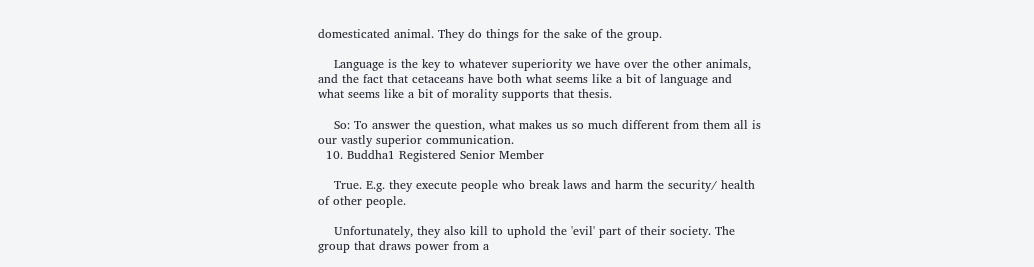domesticated animal. They do things for the sake of the group.

    Language is the key to whatever superiority we have over the other animals, and the fact that cetaceans have both what seems like a bit of language and what seems like a bit of morality supports that thesis.

    So: To answer the question, what makes us so much different from them all is our vastly superior communication.
  10. Buddha1 Registered Senior Member

    True. E.g. they execute people who break laws and harm the security/ health of other people.

    Unfortunately, they also kill to uphold the 'evil' part of their society. The group that draws power from a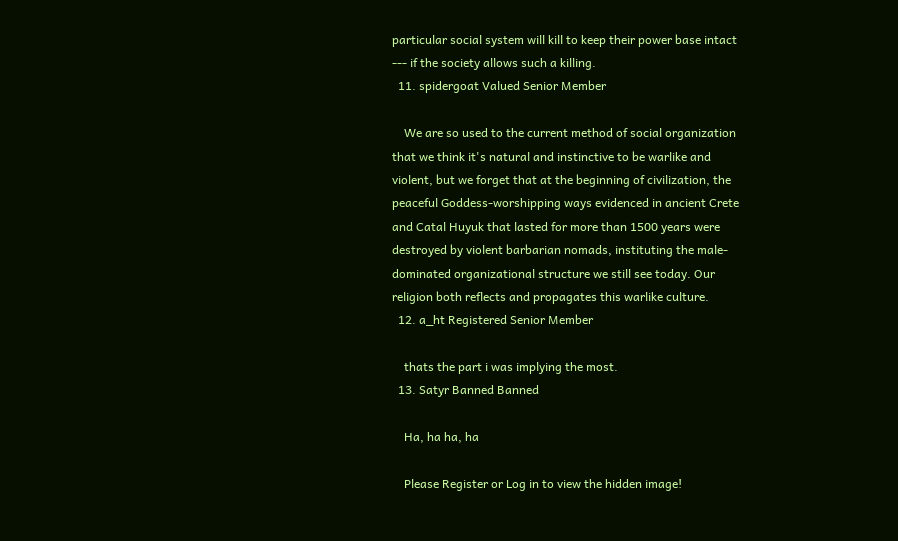particular social system will kill to keep their power base intact --- if the society allows such a killing.
  11. spidergoat Valued Senior Member

    We are so used to the current method of social organization that we think it's natural and instinctive to be warlike and violent, but we forget that at the beginning of civilization, the peaceful Goddess-worshipping ways evidenced in ancient Crete and Catal Huyuk that lasted for more than 1500 years were destroyed by violent barbarian nomads, instituting the male-dominated organizational structure we still see today. Our religion both reflects and propagates this warlike culture.
  12. a_ht Registered Senior Member

    thats the part i was implying the most.
  13. Satyr Banned Banned

    Ha, ha ha, ha

    Please Register or Log in to view the hidden image!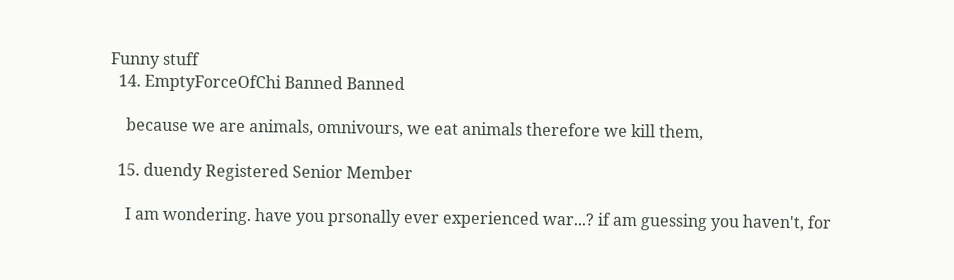Funny stuff
  14. EmptyForceOfChi Banned Banned

    because we are animals, omnivours, we eat animals therefore we kill them,

  15. duendy Registered Senior Member

    I am wondering. have you prsonally ever experienced war...? if am guessing you haven't, for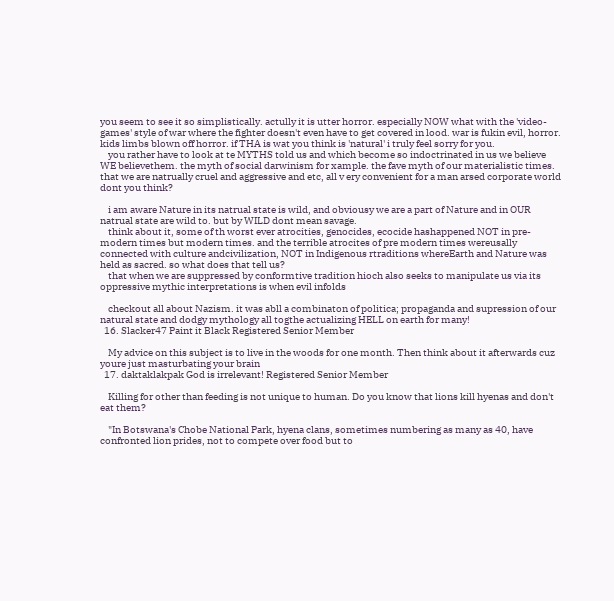you seem to see it so simplistically. actully it is utter horror. especially NOW what with the 'video-games' style of war where the fighter doesn't even have to get covered in lood. war is fukin evil, horror. kids limbs blown off horror. if THA is wat you think is 'natural' i truly feel sorry for you.
    you rather have to look at te MYTHS told us and which become so indoctrinated in us we believe WE believethem. the myth of social darwinism for xample. the fave myth of our materialistic times. that we are natrually cruel and aggressive and etc, all v ery convenient for a man arsed corporate world dont you think?

    i am aware Nature in its natrual state is wild, and obviousy we are a part of Nature and in OUR natrual state are wild to. but by WILD dont mean savage.
    think about it, some of th worst ever atrocities, genocides, ecocide hashappened NOT in pre-modern times but modern times. and the terrible atrocites of pre modern times wereusally connected with culture andcivilization, NOT in Indigenous rtraditions whereEarth and Nature was held as sacred. so what does that tell us?
    that when we are suppressed by conformtive tradition hioch also seeks to manipulate us via its oppressive mythic interpretations is when evil infolds

    checkout all about Nazism. it was abll a combinaton of politica; propaganda and supression of our natural state and dodgy mythology all togthe actualizing HELL on earth for many!
  16. Slacker47 Paint it Black Registered Senior Member

    My advice on this subject is to live in the woods for one month. Then think about it afterwards cuz youre just masturbating your brain
  17. daktaklakpak God is irrelevant! Registered Senior Member

    Killing for other than feeding is not unique to human. Do you know that lions kill hyenas and don't eat them?

    "In Botswana's Chobe National Park, hyena clans, sometimes numbering as many as 40, have confronted lion prides, not to compete over food but to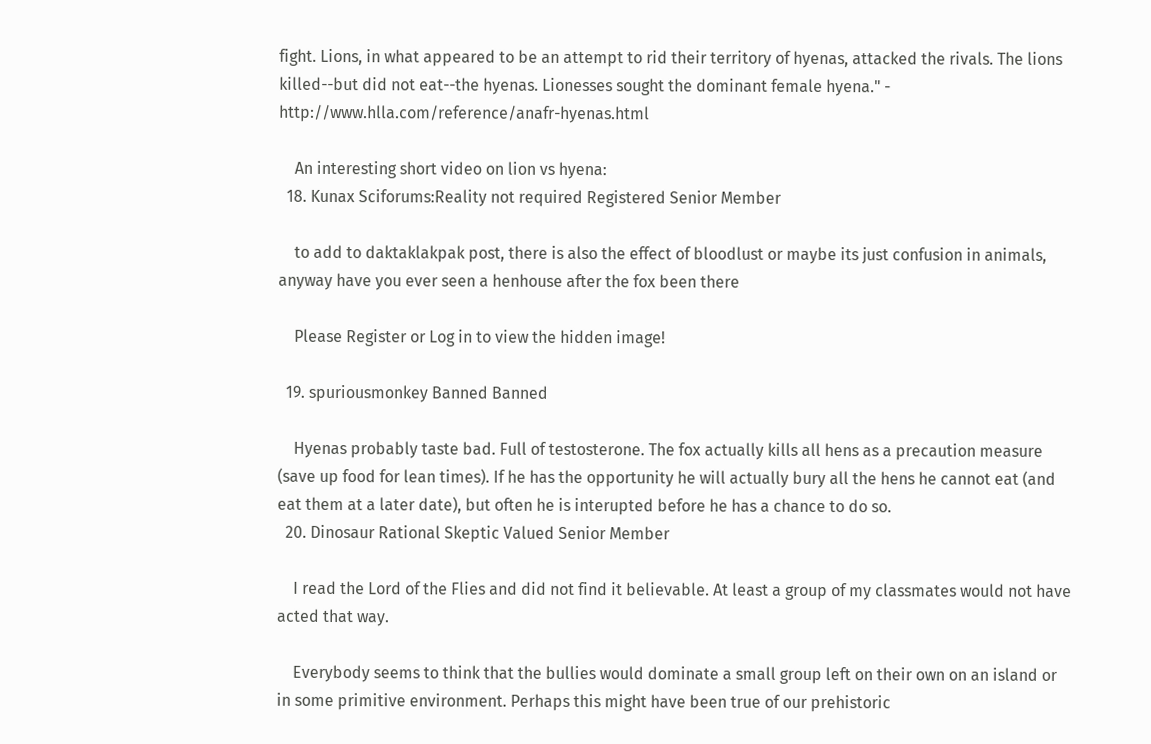fight. Lions, in what appeared to be an attempt to rid their territory of hyenas, attacked the rivals. The lions killed--but did not eat--the hyenas. Lionesses sought the dominant female hyena." - http://www.hlla.com/reference/anafr-hyenas.html

    An interesting short video on lion vs hyena:
  18. Kunax Sciforums:Reality not required Registered Senior Member

    to add to daktaklakpak post, there is also the effect of bloodlust or maybe its just confusion in animals, anyway have you ever seen a henhouse after the fox been there

    Please Register or Log in to view the hidden image!

  19. spuriousmonkey Banned Banned

    Hyenas probably taste bad. Full of testosterone. The fox actually kills all hens as a precaution measure (save up food for lean times). If he has the opportunity he will actually bury all the hens he cannot eat (and eat them at a later date), but often he is interupted before he has a chance to do so.
  20. Dinosaur Rational Skeptic Valued Senior Member

    I read the Lord of the Flies and did not find it believable. At least a group of my classmates would not have acted that way.

    Everybody seems to think that the bullies would dominate a small group left on their own on an island or in some primitive environment. Perhaps this might have been true of our prehistoric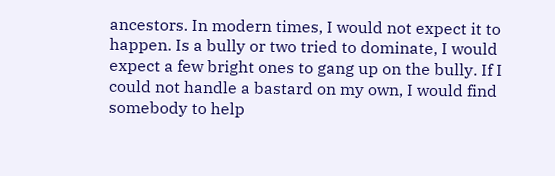ancestors. In modern times, I would not expect it to happen. Is a bully or two tried to dominate, I would expect a few bright ones to gang up on the bully. If I could not handle a bastard on my own, I would find somebody to help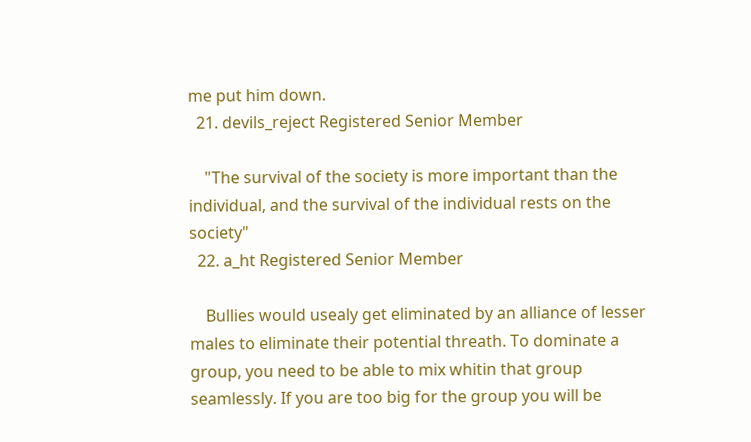me put him down.
  21. devils_reject Registered Senior Member

    "The survival of the society is more important than the individual, and the survival of the individual rests on the society"
  22. a_ht Registered Senior Member

    Bullies would usealy get eliminated by an alliance of lesser males to eliminate their potential threath. To dominate a group, you need to be able to mix whitin that group seamlessly. If you are too big for the group you will be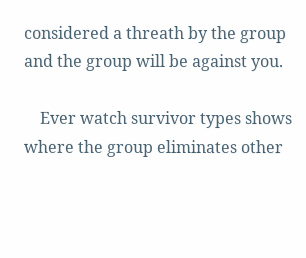considered a threath by the group and the group will be against you.

    Ever watch survivor types shows where the group eliminates other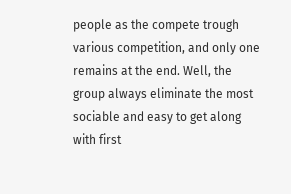people as the compete trough various competition, and only one remains at the end. Well, the group always eliminate the most sociable and easy to get along with first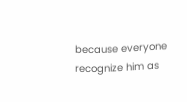because everyone recognize him as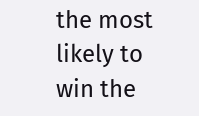the most likely to win the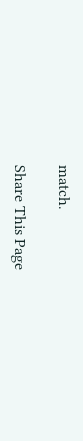match.

Share This Page